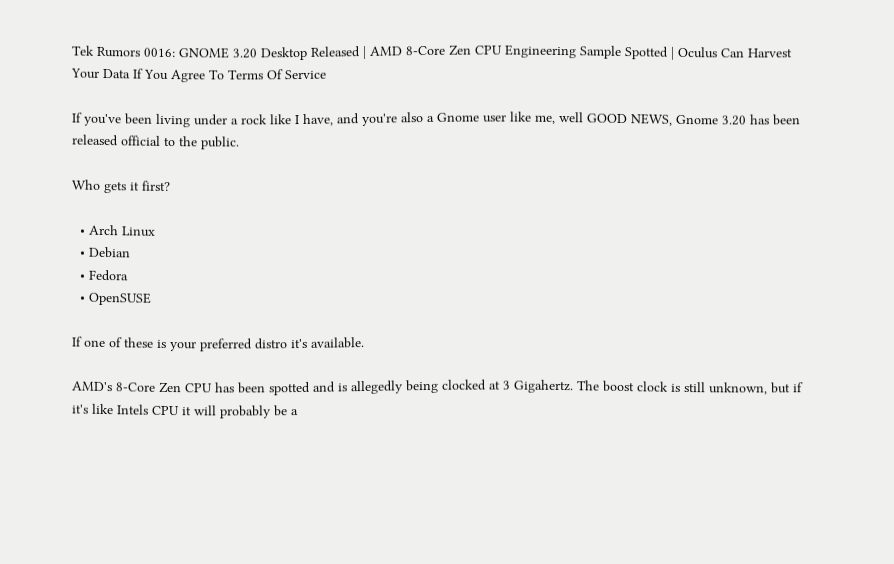Tek Rumors 0016: GNOME 3.20 Desktop Released | AMD 8-Core Zen CPU Engineering Sample Spotted | Oculus Can Harvest Your Data If You Agree To Terms Of Service

If you've been living under a rock like I have, and you're also a Gnome user like me, well GOOD NEWS, Gnome 3.20 has been released official to the public.

Who gets it first?

  • Arch Linux
  • Debian
  • Fedora
  • OpenSUSE

If one of these is your preferred distro it's available.

AMD's 8-Core Zen CPU has been spotted and is allegedly being clocked at 3 Gigahertz. The boost clock is still unknown, but if it's like Intels CPU it will probably be a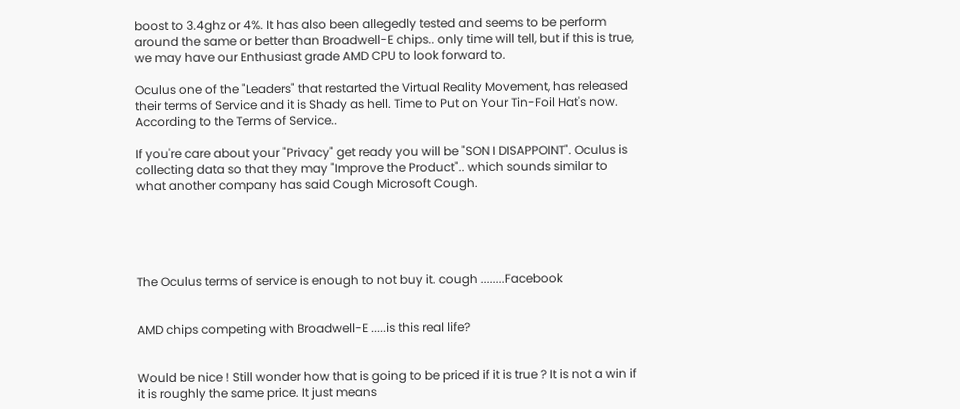boost to 3.4ghz or 4%. It has also been allegedly tested and seems to be perform around the same or better than Broadwell-E chips.. only time will tell, but if this is true, we may have our Enthusiast grade AMD CPU to look forward to.

Oculus one of the "Leaders" that restarted the Virtual Reality Movement, has released their terms of Service and it is Shady as hell. Time to Put on Your Tin-Foil Hat's now. According to the Terms of Service..

If you're care about your "Privacy" get ready you will be "SON I DISAPPOINT". Oculus is collecting data so that they may "Improve the Product".. which sounds similar to what another company has said Cough Microsoft Cough.





The Oculus terms of service is enough to not buy it. cough ........Facebook


AMD chips competing with Broadwell-E .....is this real life?


Would be nice ! Still wonder how that is going to be priced if it is true ? It is not a win if it is roughly the same price. It just means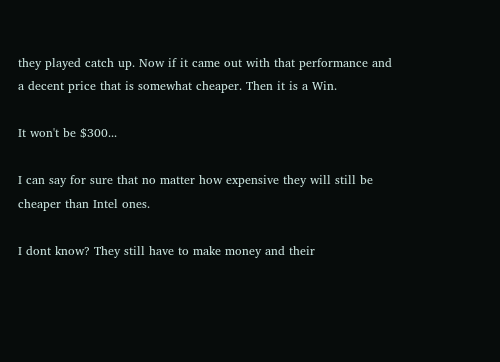they played catch up. Now if it came out with that performance and a decent price that is somewhat cheaper. Then it is a Win.

It won't be $300...

I can say for sure that no matter how expensive they will still be cheaper than Intel ones.

I dont know? They still have to make money and their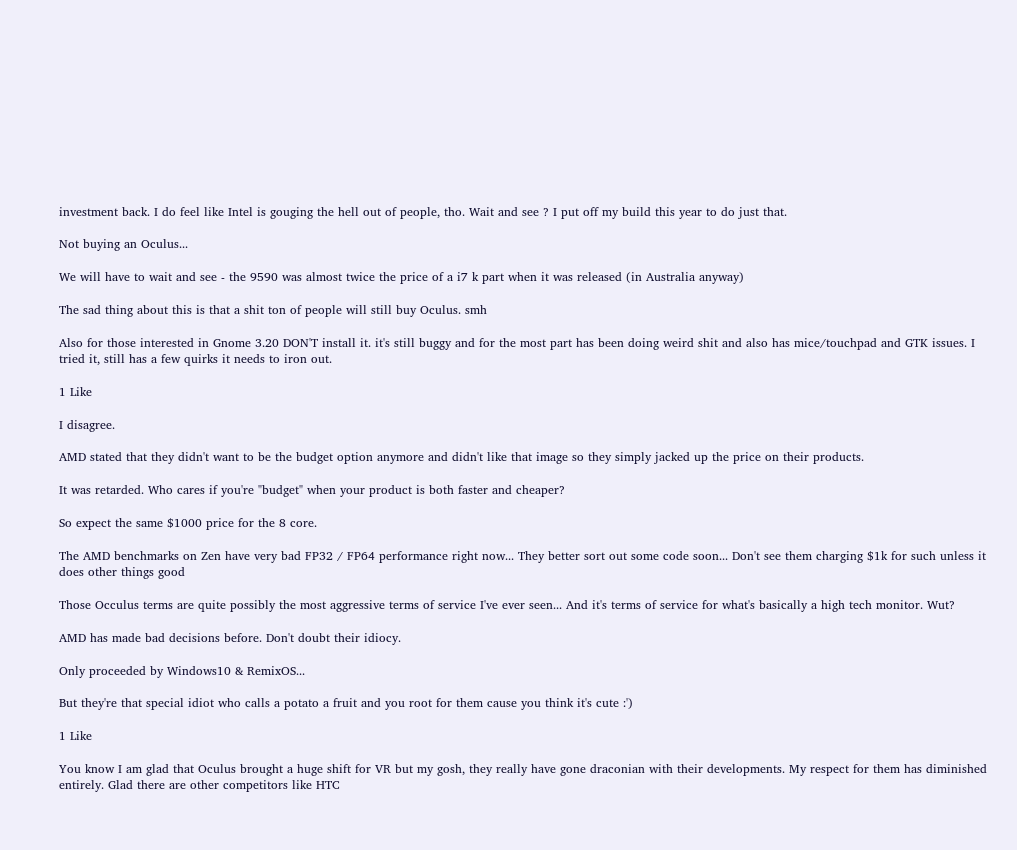investment back. I do feel like Intel is gouging the hell out of people, tho. Wait and see ? I put off my build this year to do just that.

Not buying an Oculus...

We will have to wait and see - the 9590 was almost twice the price of a i7 k part when it was released (in Australia anyway)

The sad thing about this is that a shit ton of people will still buy Oculus. smh

Also for those interested in Gnome 3.20 DON'T install it. it's still buggy and for the most part has been doing weird shit and also has mice/touchpad and GTK issues. I tried it, still has a few quirks it needs to iron out.

1 Like

I disagree.

AMD stated that they didn't want to be the budget option anymore and didn't like that image so they simply jacked up the price on their products.

It was retarded. Who cares if you're "budget" when your product is both faster and cheaper?

So expect the same $1000 price for the 8 core.

The AMD benchmarks on Zen have very bad FP32 / FP64 performance right now... They better sort out some code soon... Don't see them charging $1k for such unless it does other things good

Those Occulus terms are quite possibly the most aggressive terms of service I've ever seen... And it's terms of service for what's basically a high tech monitor. Wut?

AMD has made bad decisions before. Don't doubt their idiocy.

Only proceeded by Windows10 & RemixOS...

But they're that special idiot who calls a potato a fruit and you root for them cause you think it's cute :')

1 Like

You know I am glad that Oculus brought a huge shift for VR but my gosh, they really have gone draconian with their developments. My respect for them has diminished entirely. Glad there are other competitors like HTC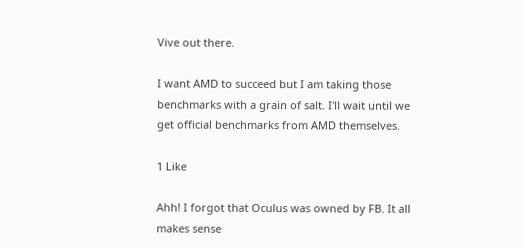Vive out there.

I want AMD to succeed but I am taking those benchmarks with a grain of salt. I'll wait until we get official benchmarks from AMD themselves.

1 Like

Ahh! I forgot that Oculus was owned by FB. It all makes sense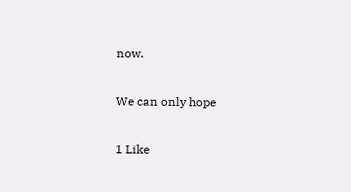now.

We can only hope

1 Like